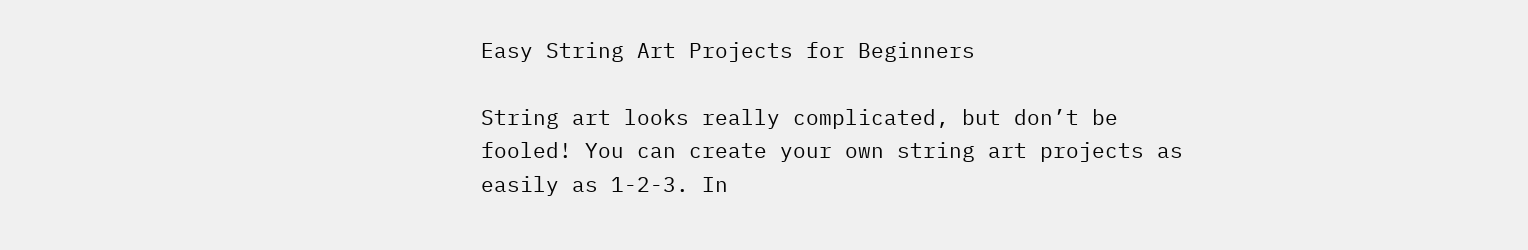Easy String Art Projects for Beginners

String art looks really complicated, but don’t be fooled! You can create your own string art projects as easily as 1-2-3. In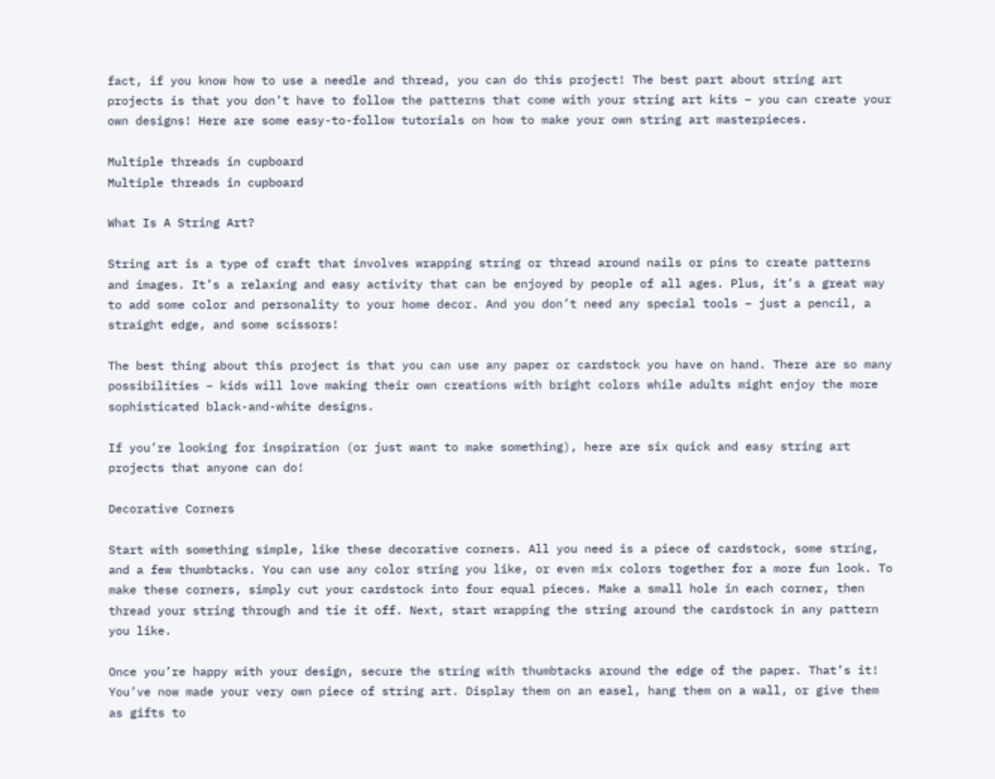fact, if you know how to use a needle and thread, you can do this project! The best part about string art projects is that you don’t have to follow the patterns that come with your string art kits – you can create your own designs! Here are some easy-to-follow tutorials on how to make your own string art masterpieces.

Multiple threads in cupboard
Multiple threads in cupboard

What Is A String Art?

String art is a type of craft that involves wrapping string or thread around nails or pins to create patterns and images. It’s a relaxing and easy activity that can be enjoyed by people of all ages. Plus, it’s a great way to add some color and personality to your home decor. And you don’t need any special tools – just a pencil, a straight edge, and some scissors!

The best thing about this project is that you can use any paper or cardstock you have on hand. There are so many possibilities – kids will love making their own creations with bright colors while adults might enjoy the more sophisticated black-and-white designs.

If you’re looking for inspiration (or just want to make something), here are six quick and easy string art projects that anyone can do!

Decorative Corners

Start with something simple, like these decorative corners. All you need is a piece of cardstock, some string, and a few thumbtacks. You can use any color string you like, or even mix colors together for a more fun look. To make these corners, simply cut your cardstock into four equal pieces. Make a small hole in each corner, then thread your string through and tie it off. Next, start wrapping the string around the cardstock in any pattern you like.

Once you’re happy with your design, secure the string with thumbtacks around the edge of the paper. That’s it! You’ve now made your very own piece of string art. Display them on an easel, hang them on a wall, or give them as gifts to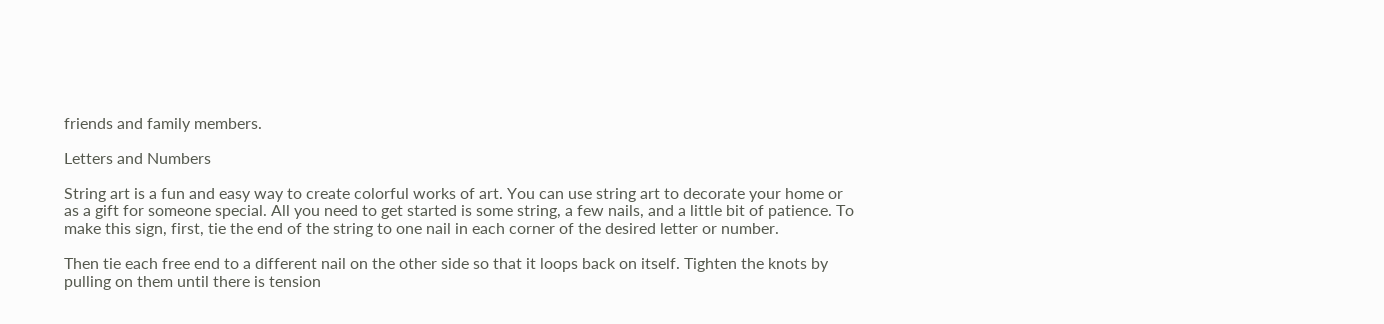friends and family members.

Letters and Numbers

String art is a fun and easy way to create colorful works of art. You can use string art to decorate your home or as a gift for someone special. All you need to get started is some string, a few nails, and a little bit of patience. To make this sign, first, tie the end of the string to one nail in each corner of the desired letter or number.

Then tie each free end to a different nail on the other side so that it loops back on itself. Tighten the knots by pulling on them until there is tension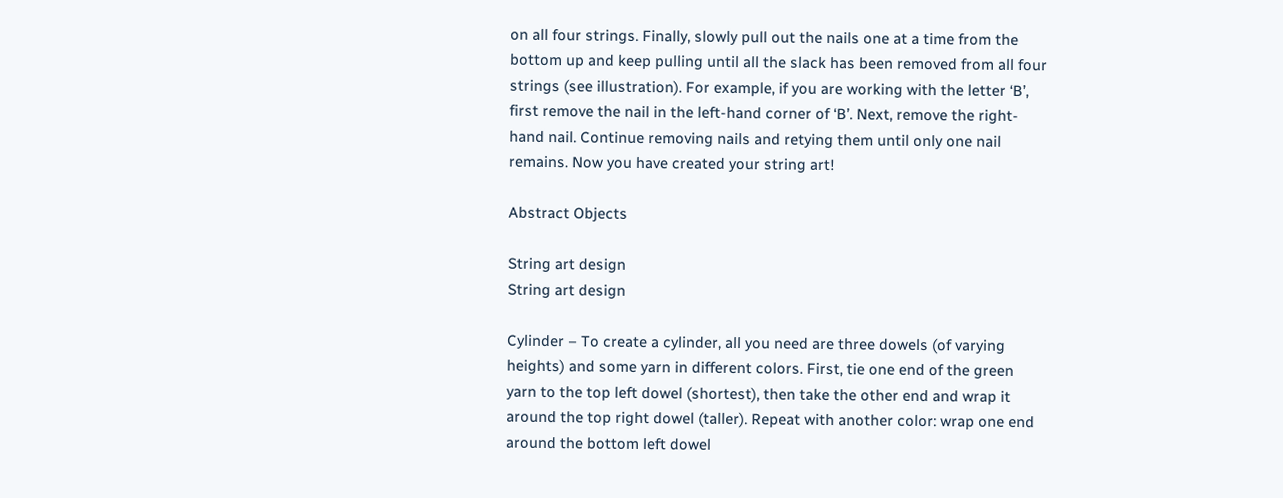on all four strings. Finally, slowly pull out the nails one at a time from the bottom up and keep pulling until all the slack has been removed from all four strings (see illustration). For example, if you are working with the letter ‘B’, first remove the nail in the left-hand corner of ‘B’. Next, remove the right-hand nail. Continue removing nails and retying them until only one nail remains. Now you have created your string art!

Abstract Objects

String art design
String art design

Cylinder – To create a cylinder, all you need are three dowels (of varying heights) and some yarn in different colors. First, tie one end of the green yarn to the top left dowel (shortest), then take the other end and wrap it around the top right dowel (taller). Repeat with another color: wrap one end around the bottom left dowel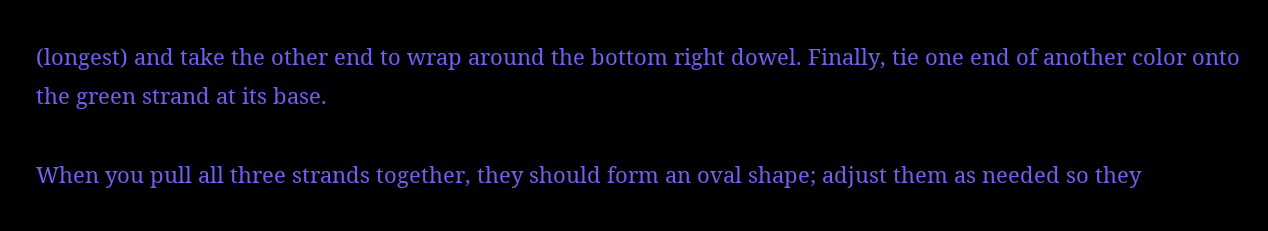(longest) and take the other end to wrap around the bottom right dowel. Finally, tie one end of another color onto the green strand at its base.

When you pull all three strands together, they should form an oval shape; adjust them as needed so they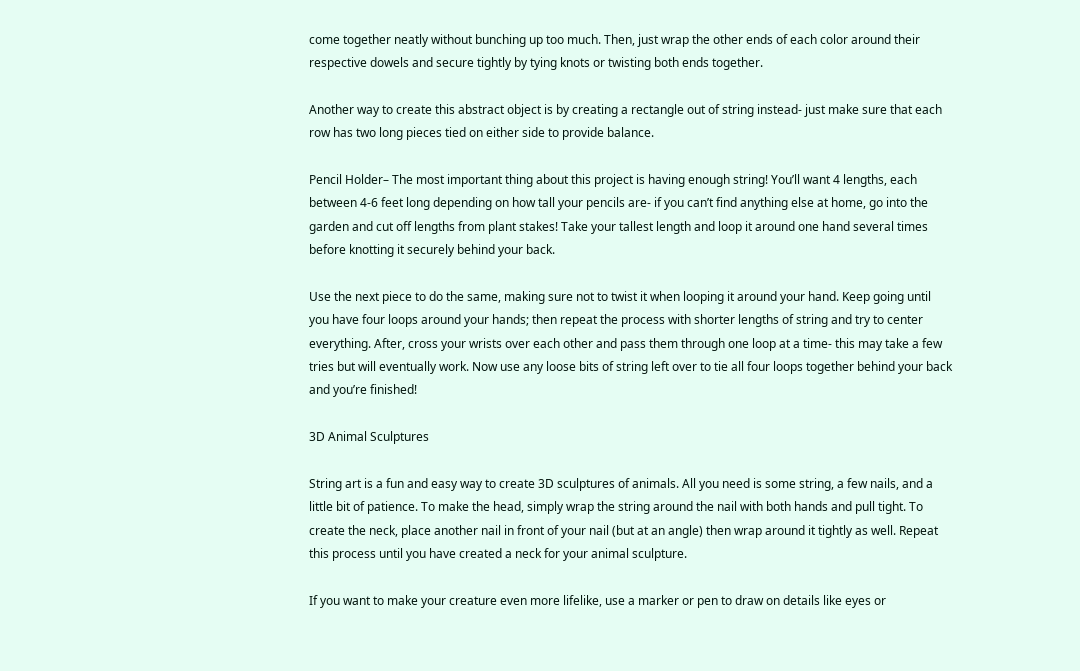come together neatly without bunching up too much. Then, just wrap the other ends of each color around their respective dowels and secure tightly by tying knots or twisting both ends together.

Another way to create this abstract object is by creating a rectangle out of string instead- just make sure that each row has two long pieces tied on either side to provide balance.

Pencil Holder– The most important thing about this project is having enough string! You’ll want 4 lengths, each between 4-6 feet long depending on how tall your pencils are- if you can’t find anything else at home, go into the garden and cut off lengths from plant stakes! Take your tallest length and loop it around one hand several times before knotting it securely behind your back.

Use the next piece to do the same, making sure not to twist it when looping it around your hand. Keep going until you have four loops around your hands; then repeat the process with shorter lengths of string and try to center everything. After, cross your wrists over each other and pass them through one loop at a time- this may take a few tries but will eventually work. Now use any loose bits of string left over to tie all four loops together behind your back and you’re finished!

3D Animal Sculptures

String art is a fun and easy way to create 3D sculptures of animals. All you need is some string, a few nails, and a little bit of patience. To make the head, simply wrap the string around the nail with both hands and pull tight. To create the neck, place another nail in front of your nail (but at an angle) then wrap around it tightly as well. Repeat this process until you have created a neck for your animal sculpture.

If you want to make your creature even more lifelike, use a marker or pen to draw on details like eyes or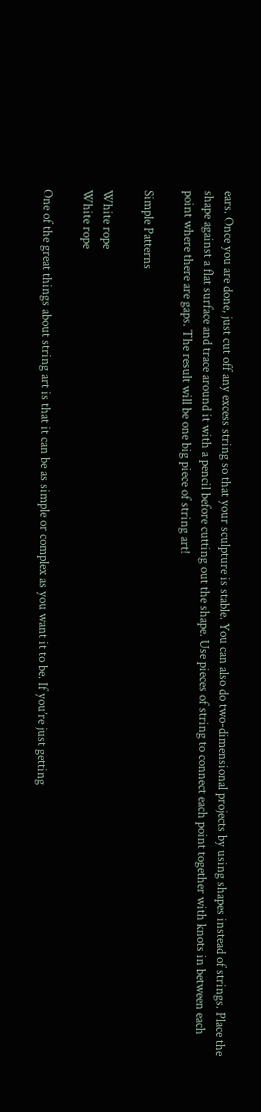ears. Once you are done, just cut off any excess string so that your sculpture is stable. You can also do two-dimensional projects by using shapes instead of strings. Place the shape against a flat surface and trace around it with a pencil before cutting out the shape. Use pieces of string to connect each point together with knots in between each point where there are gaps. The result will be one big piece of string art!

Simple Patterns

White rope
White rope

One of the great things about string art is that it can be as simple or complex as you want it to be. If you’re just getting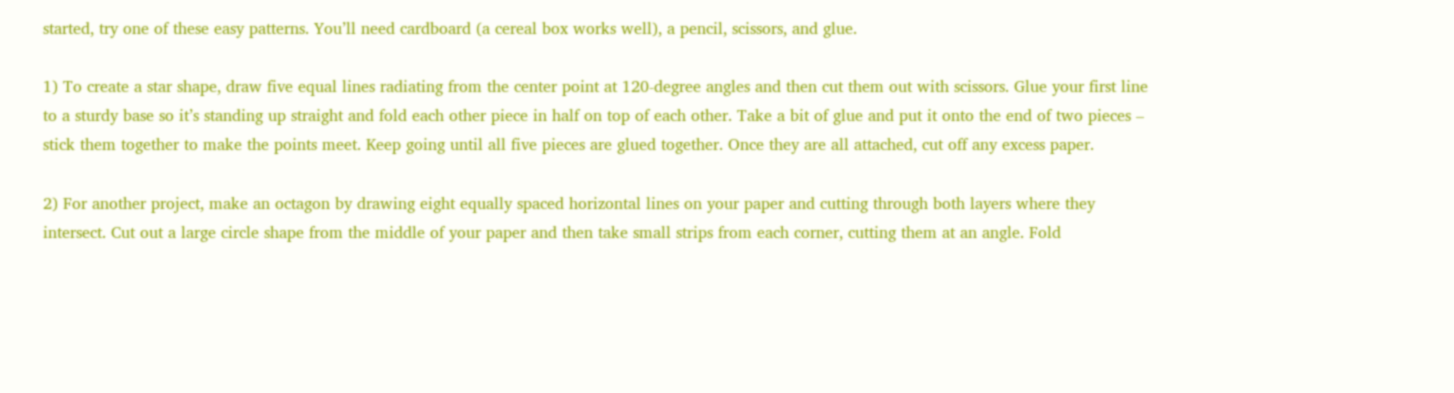started, try one of these easy patterns. You’ll need cardboard (a cereal box works well), a pencil, scissors, and glue.

1) To create a star shape, draw five equal lines radiating from the center point at 120-degree angles and then cut them out with scissors. Glue your first line to a sturdy base so it’s standing up straight and fold each other piece in half on top of each other. Take a bit of glue and put it onto the end of two pieces – stick them together to make the points meet. Keep going until all five pieces are glued together. Once they are all attached, cut off any excess paper.

2) For another project, make an octagon by drawing eight equally spaced horizontal lines on your paper and cutting through both layers where they intersect. Cut out a large circle shape from the middle of your paper and then take small strips from each corner, cutting them at an angle. Fold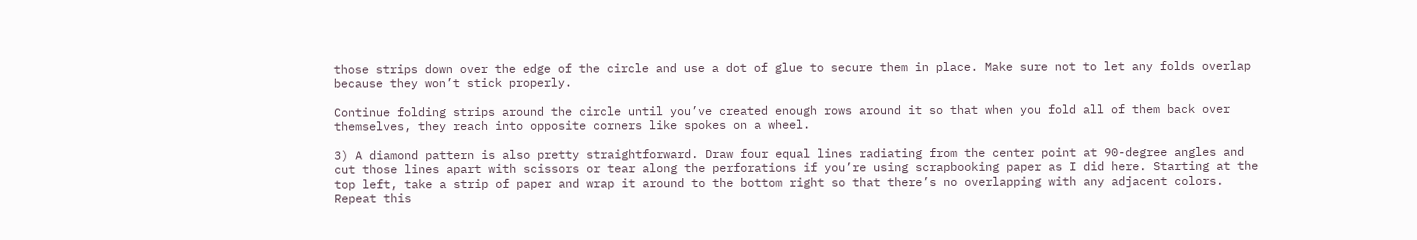those strips down over the edge of the circle and use a dot of glue to secure them in place. Make sure not to let any folds overlap because they won’t stick properly.

Continue folding strips around the circle until you’ve created enough rows around it so that when you fold all of them back over themselves, they reach into opposite corners like spokes on a wheel.

3) A diamond pattern is also pretty straightforward. Draw four equal lines radiating from the center point at 90-degree angles and cut those lines apart with scissors or tear along the perforations if you’re using scrapbooking paper as I did here. Starting at the top left, take a strip of paper and wrap it around to the bottom right so that there’s no overlapping with any adjacent colors. Repeat this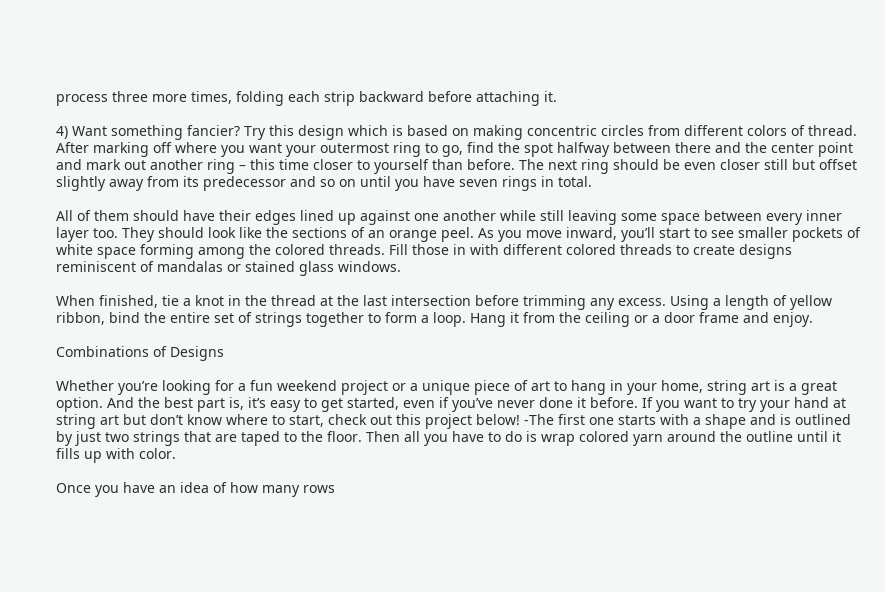process three more times, folding each strip backward before attaching it.

4) Want something fancier? Try this design which is based on making concentric circles from different colors of thread. After marking off where you want your outermost ring to go, find the spot halfway between there and the center point and mark out another ring – this time closer to yourself than before. The next ring should be even closer still but offset slightly away from its predecessor and so on until you have seven rings in total.

All of them should have their edges lined up against one another while still leaving some space between every inner layer too. They should look like the sections of an orange peel. As you move inward, you’ll start to see smaller pockets of white space forming among the colored threads. Fill those in with different colored threads to create designs reminiscent of mandalas or stained glass windows.

When finished, tie a knot in the thread at the last intersection before trimming any excess. Using a length of yellow ribbon, bind the entire set of strings together to form a loop. Hang it from the ceiling or a door frame and enjoy.

Combinations of Designs

Whether you’re looking for a fun weekend project or a unique piece of art to hang in your home, string art is a great option. And the best part is, it’s easy to get started, even if you’ve never done it before. If you want to try your hand at string art but don’t know where to start, check out this project below! -The first one starts with a shape and is outlined by just two strings that are taped to the floor. Then all you have to do is wrap colored yarn around the outline until it fills up with color.

Once you have an idea of how many rows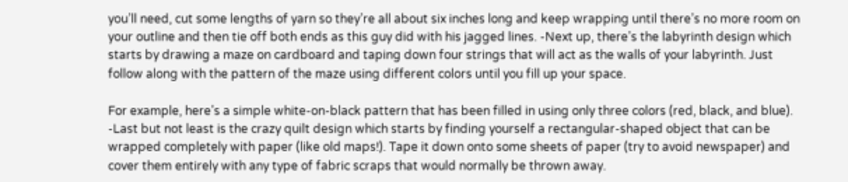you’ll need, cut some lengths of yarn so they’re all about six inches long and keep wrapping until there’s no more room on your outline and then tie off both ends as this guy did with his jagged lines. -Next up, there’s the labyrinth design which starts by drawing a maze on cardboard and taping down four strings that will act as the walls of your labyrinth. Just follow along with the pattern of the maze using different colors until you fill up your space.

For example, here’s a simple white-on-black pattern that has been filled in using only three colors (red, black, and blue). -Last but not least is the crazy quilt design which starts by finding yourself a rectangular-shaped object that can be wrapped completely with paper (like old maps!). Tape it down onto some sheets of paper (try to avoid newspaper) and cover them entirely with any type of fabric scraps that would normally be thrown away.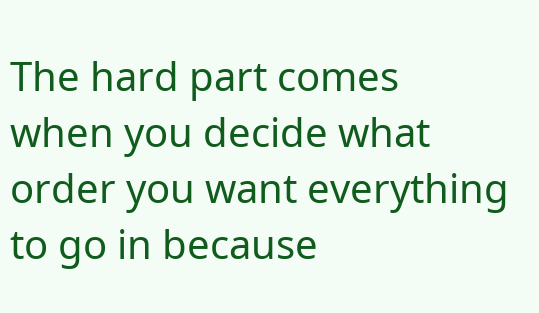The hard part comes when you decide what order you want everything to go in because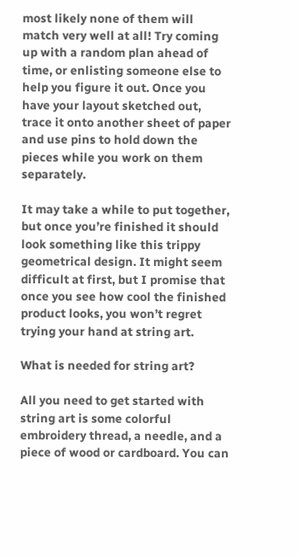most likely none of them will match very well at all! Try coming up with a random plan ahead of time, or enlisting someone else to help you figure it out. Once you have your layout sketched out, trace it onto another sheet of paper and use pins to hold down the pieces while you work on them separately.

It may take a while to put together, but once you’re finished it should look something like this trippy geometrical design. It might seem difficult at first, but I promise that once you see how cool the finished product looks, you won’t regret trying your hand at string art.

What is needed for string art?

All you need to get started with string art is some colorful embroidery thread, a needle, and a piece of wood or cardboard. You can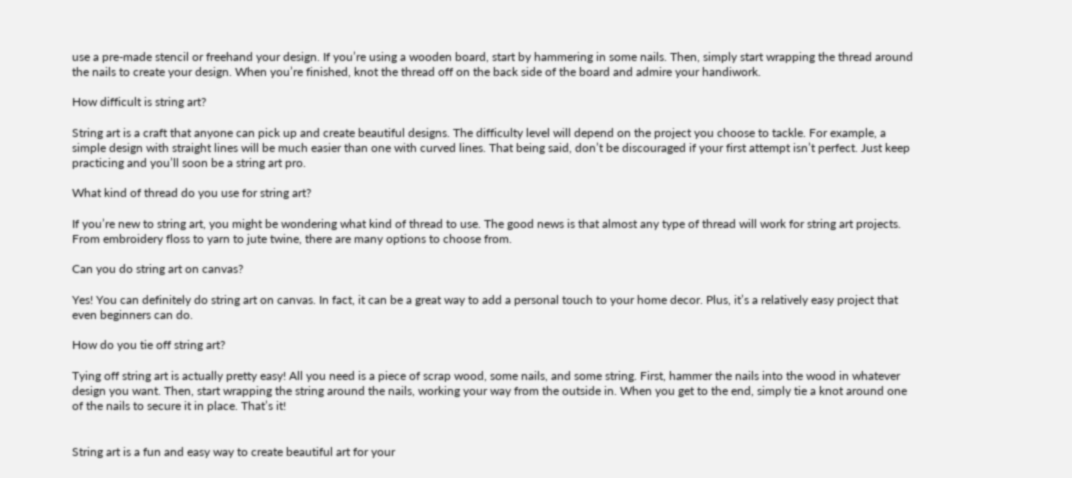use a pre-made stencil or freehand your design. If you’re using a wooden board, start by hammering in some nails. Then, simply start wrapping the thread around the nails to create your design. When you’re finished, knot the thread off on the back side of the board and admire your handiwork.

How difficult is string art?

String art is a craft that anyone can pick up and create beautiful designs. The difficulty level will depend on the project you choose to tackle. For example, a simple design with straight lines will be much easier than one with curved lines. That being said, don’t be discouraged if your first attempt isn’t perfect. Just keep practicing and you’ll soon be a string art pro.

What kind of thread do you use for string art?

If you’re new to string art, you might be wondering what kind of thread to use. The good news is that almost any type of thread will work for string art projects. From embroidery floss to yarn to jute twine, there are many options to choose from.

Can you do string art on canvas?

Yes! You can definitely do string art on canvas. In fact, it can be a great way to add a personal touch to your home decor. Plus, it’s a relatively easy project that even beginners can do.

How do you tie off string art?

Tying off string art is actually pretty easy! All you need is a piece of scrap wood, some nails, and some string. First, hammer the nails into the wood in whatever design you want. Then, start wrapping the string around the nails, working your way from the outside in. When you get to the end, simply tie a knot around one of the nails to secure it in place. That’s it!


String art is a fun and easy way to create beautiful art for your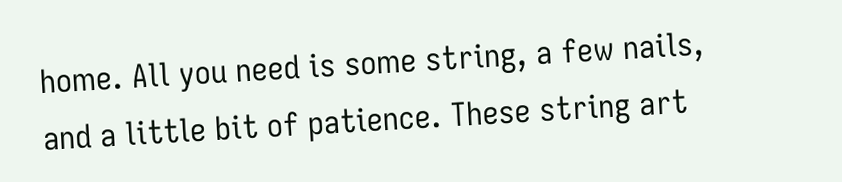home. All you need is some string, a few nails, and a little bit of patience. These string art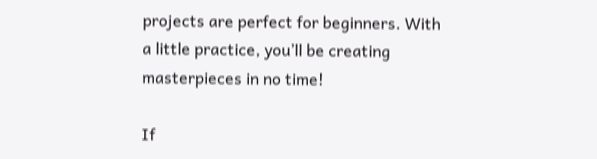projects are perfect for beginners. With a little practice, you’ll be creating masterpieces in no time!

If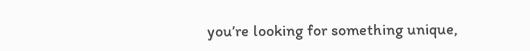you’re looking for something unique,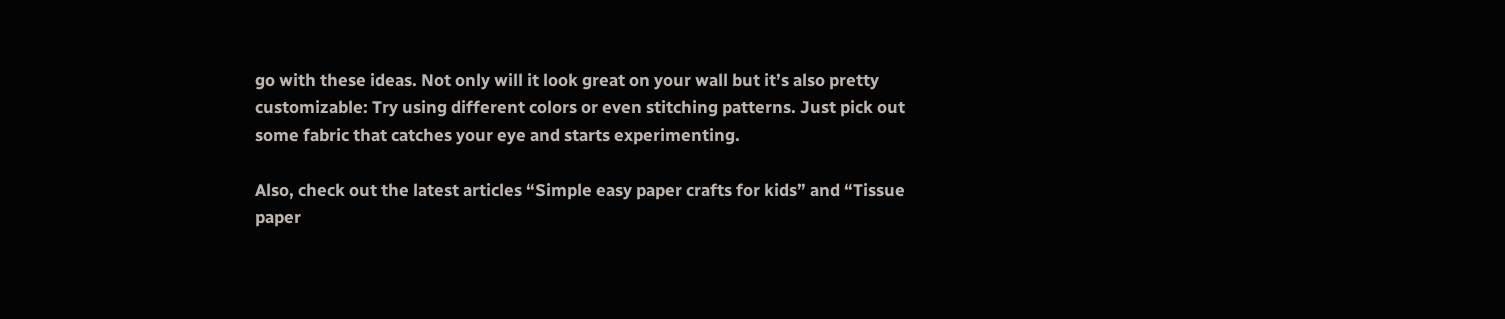go with these ideas. Not only will it look great on your wall but it’s also pretty customizable: Try using different colors or even stitching patterns. Just pick out some fabric that catches your eye and starts experimenting.

Also, check out the latest articles “Simple easy paper crafts for kids” and “Tissue paper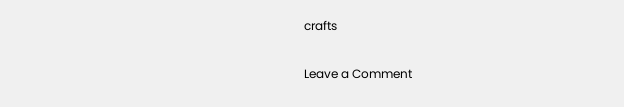crafts

Leave a Comment